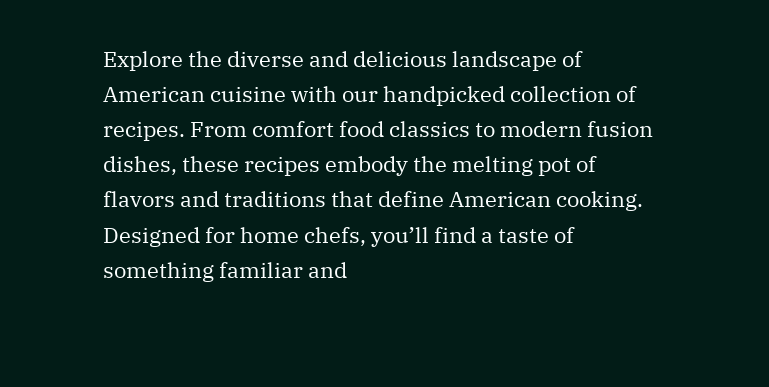Explore the diverse and delicious landscape of American cuisine with our handpicked collection of recipes. From comfort food classics to modern fusion dishes, these recipes embody the melting pot of flavors and traditions that define American cooking. Designed for home chefs, you’ll find a taste of something familiar and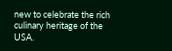new to celebrate the rich culinary heritage of the USA.